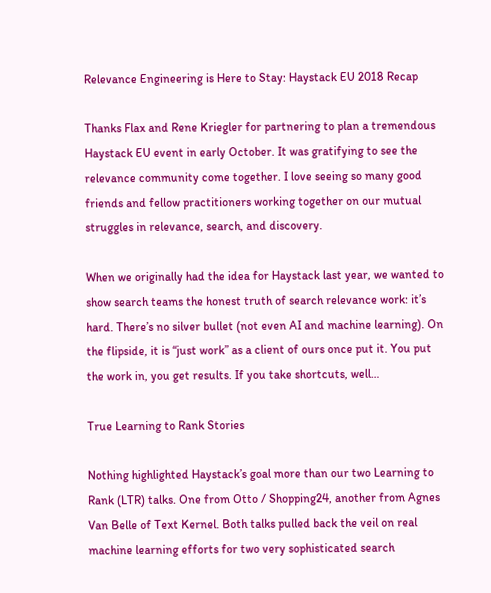Relevance Engineering is Here to Stay: Haystack EU 2018 Recap

Thanks Flax and Rene Kriegler for partnering to plan a tremendous Haystack EU event in early October. It was gratifying to see the relevance community come together. I love seeing so many good friends and fellow practitioners working together on our mutual struggles in relevance, search, and discovery.

When we originally had the idea for Haystack last year, we wanted to show search teams the honest truth of search relevance work: it’s hard. There’s no silver bullet (not even AI and machine learning). On the flipside, it is “just work” as a client of ours once put it. You put the work in, you get results. If you take shortcuts, well…

True Learning to Rank Stories

Nothing highlighted Haystack’s goal more than our two Learning to Rank (LTR) talks. One from Otto / Shopping24, another from Agnes Van Belle of Text Kernel. Both talks pulled back the veil on real machine learning efforts for two very sophisticated search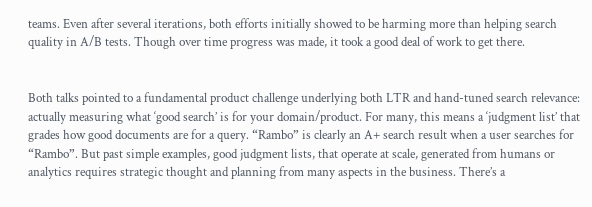teams. Even after several iterations, both efforts initially showed to be harming more than helping search quality in A/B tests. Though over time progress was made, it took a good deal of work to get there.


Both talks pointed to a fundamental product challenge underlying both LTR and hand-tuned search relevance: actually measuring what ‘good search’ is for your domain/product. For many, this means a ‘judgment list’ that grades how good documents are for a query. “Rambo” is clearly an A+ search result when a user searches for “Rambo”. But past simple examples, good judgment lists, that operate at scale, generated from humans or analytics requires strategic thought and planning from many aspects in the business. There’s a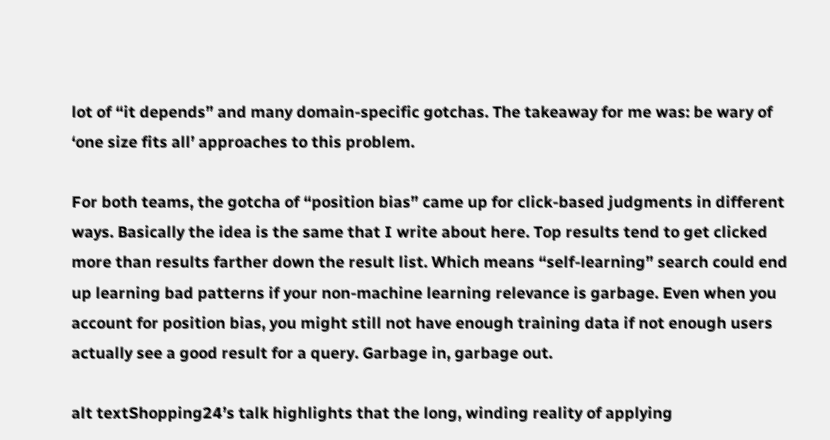lot of “it depends” and many domain-specific gotchas. The takeaway for me was: be wary of ‘one size fits all’ approaches to this problem.

For both teams, the gotcha of “position bias” came up for click-based judgments in different ways. Basically the idea is the same that I write about here. Top results tend to get clicked more than results farther down the result list. Which means “self-learning” search could end up learning bad patterns if your non-machine learning relevance is garbage. Even when you account for position bias, you might still not have enough training data if not enough users actually see a good result for a query. Garbage in, garbage out.

alt textShopping24’s talk highlights that the long, winding reality of applying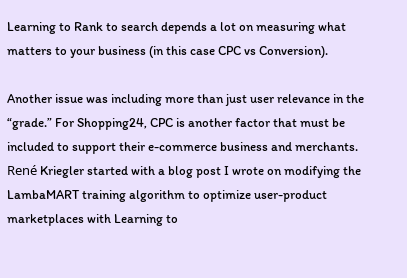Learning to Rank to search depends a lot on measuring what matters to your business (in this case CPC vs Conversion).

Another issue was including more than just user relevance in the “grade.” For Shopping24, CPC is another factor that must be included to support their e-commerce business and merchants. René Kriegler started with a blog post I wrote on modifying the LambaMART training algorithm to optimize user-product marketplaces with Learning to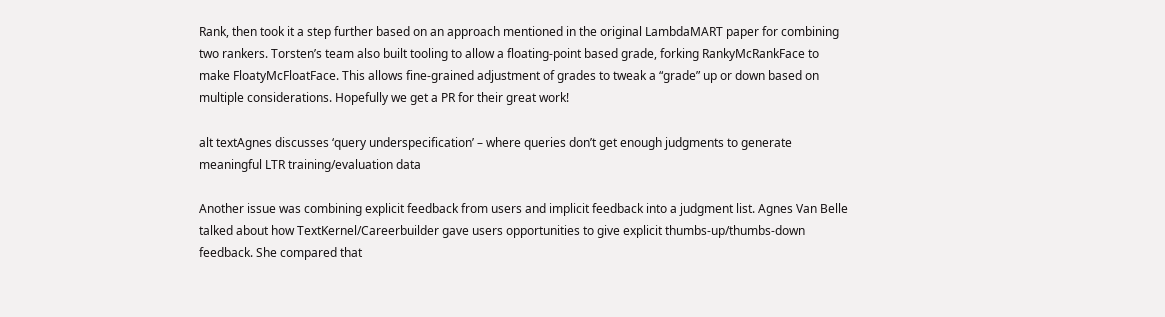Rank, then took it a step further based on an approach mentioned in the original LambdaMART paper for combining two rankers. Torsten’s team also built tooling to allow a floating-point based grade, forking RankyMcRankFace to make FloatyMcFloatFace. This allows fine-grained adjustment of grades to tweak a “grade” up or down based on multiple considerations. Hopefully we get a PR for their great work!

alt textAgnes discusses ‘query underspecification’ – where queries don’t get enough judgments to generate meaningful LTR training/evaluation data

Another issue was combining explicit feedback from users and implicit feedback into a judgment list. Agnes Van Belle talked about how TextKernel/Careerbuilder gave users opportunities to give explicit thumbs-up/thumbs-down feedback. She compared that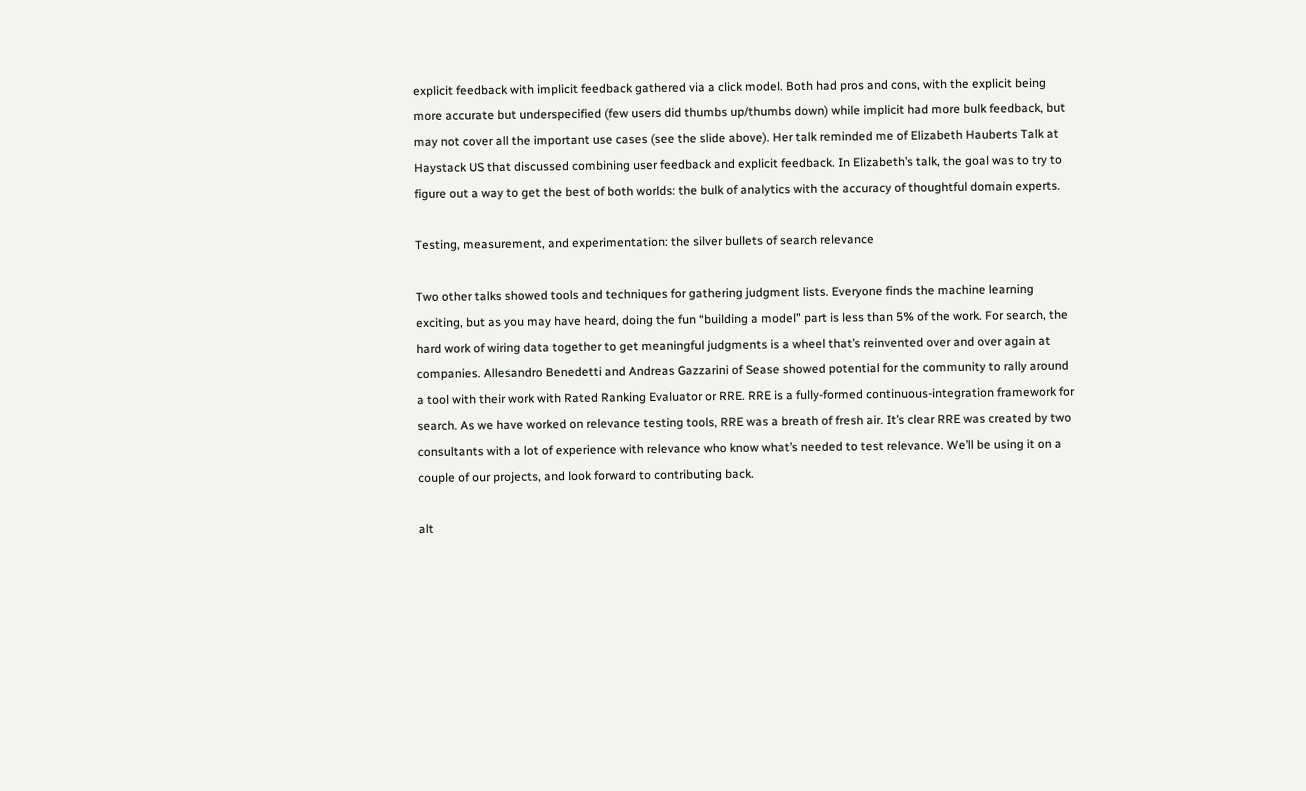explicit feedback with implicit feedback gathered via a click model. Both had pros and cons, with the explicit being more accurate but underspecified (few users did thumbs up/thumbs down) while implicit had more bulk feedback, but may not cover all the important use cases (see the slide above). Her talk reminded me of Elizabeth Hauberts Talk at Haystack US that discussed combining user feedback and explicit feedback. In Elizabeth’s talk, the goal was to try to figure out a way to get the best of both worlds: the bulk of analytics with the accuracy of thoughtful domain experts.

Testing, measurement, and experimentation: the silver bullets of search relevance

Two other talks showed tools and techniques for gathering judgment lists. Everyone finds the machine learning exciting, but as you may have heard, doing the fun “building a model” part is less than 5% of the work. For search, the hard work of wiring data together to get meaningful judgments is a wheel that’s reinvented over and over again at companies. Allesandro Benedetti and Andreas Gazzarini of Sease showed potential for the community to rally around a tool with their work with Rated Ranking Evaluator or RRE. RRE is a fully-formed continuous-integration framework for search. As we have worked on relevance testing tools, RRE was a breath of fresh air. It’s clear RRE was created by two consultants with a lot of experience with relevance who know what’s needed to test relevance. We’ll be using it on a couple of our projects, and look forward to contributing back.

alt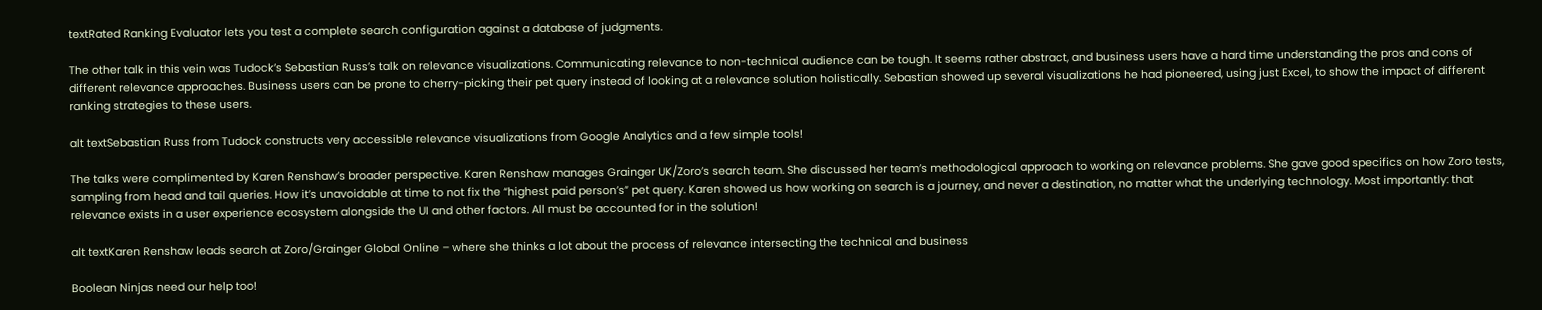textRated Ranking Evaluator lets you test a complete search configuration against a database of judgments.

The other talk in this vein was Tudock’s Sebastian Russ’s talk on relevance visualizations. Communicating relevance to non-technical audience can be tough. It seems rather abstract, and business users have a hard time understanding the pros and cons of different relevance approaches. Business users can be prone to cherry-picking their pet query instead of looking at a relevance solution holistically. Sebastian showed up several visualizations he had pioneered, using just Excel, to show the impact of different ranking strategies to these users.

alt textSebastian Russ from Tudock constructs very accessible relevance visualizations from Google Analytics and a few simple tools!

The talks were complimented by Karen Renshaw’s broader perspective. Karen Renshaw manages Grainger UK/Zoro’s search team. She discussed her team’s methodological approach to working on relevance problems. She gave good specifics on how Zoro tests, sampling from head and tail queries. How it’s unavoidable at time to not fix the “highest paid person’s” pet query. Karen showed us how working on search is a journey, and never a destination, no matter what the underlying technology. Most importantly: that relevance exists in a user experience ecosystem alongside the UI and other factors. All must be accounted for in the solution!

alt textKaren Renshaw leads search at Zoro/Grainger Global Online – where she thinks a lot about the process of relevance intersecting the technical and business

Boolean Ninjas need our help too!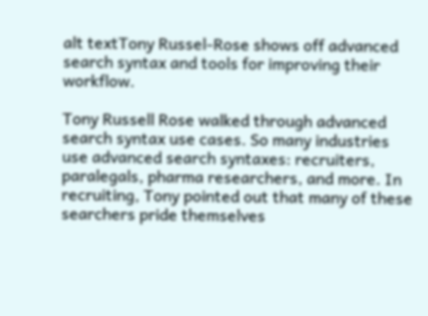alt textTony Russel-Rose shows off advanced search syntax and tools for improving their workflow.

Tony Russell Rose walked through advanced search syntax use cases. So many industries use advanced search syntaxes: recruiters, paralegals, pharma researchers, and more. In recruiting, Tony pointed out that many of these searchers pride themselves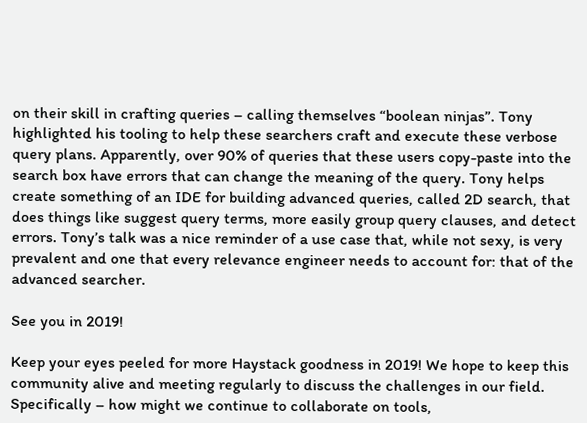on their skill in crafting queries – calling themselves “boolean ninjas”. Tony highlighted his tooling to help these searchers craft and execute these verbose query plans. Apparently, over 90% of queries that these users copy-paste into the search box have errors that can change the meaning of the query. Tony helps create something of an IDE for building advanced queries, called 2D search, that does things like suggest query terms, more easily group query clauses, and detect errors. Tony’s talk was a nice reminder of a use case that, while not sexy, is very prevalent and one that every relevance engineer needs to account for: that of the advanced searcher.

See you in 2019!

Keep your eyes peeled for more Haystack goodness in 2019! We hope to keep this community alive and meeting regularly to discuss the challenges in our field. Specifically – how might we continue to collaborate on tools,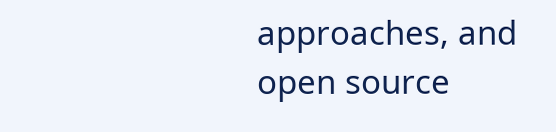approaches, and open source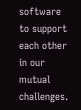software to support each other in our mutual challenges.